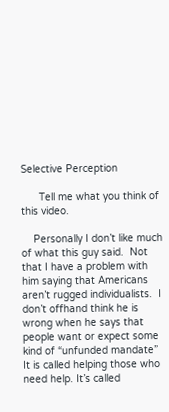Selective Perception

      Tell me what you think of this video.

    Personally I don’t like much of what this guy said.  Not that I have a problem with him saying that Americans aren’t rugged individualists.  I don’t offhand think he is wrong when he says that people want or expect some kind of “unfunded mandate”  It is called helping those who need help. It’s called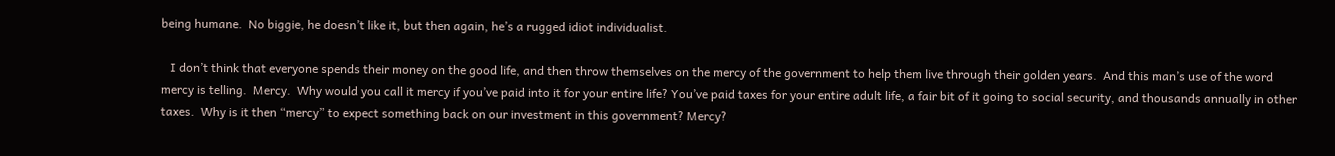being humane.  No biggie, he doesn’t like it, but then again, he’s a rugged idiot individualist.

   I don’t think that everyone spends their money on the good life, and then throw themselves on the mercy of the government to help them live through their golden years.  And this man’s use of the word mercy is telling.  Mercy.  Why would you call it mercy if you’ve paid into it for your entire life? You’ve paid taxes for your entire adult life, a fair bit of it going to social security, and thousands annually in other taxes.  Why is it then “mercy” to expect something back on our investment in this government? Mercy?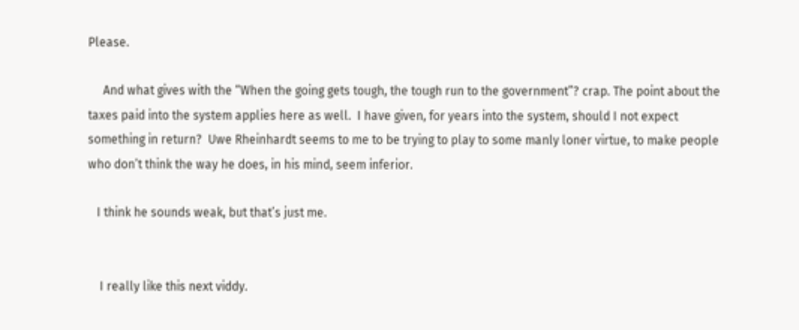Please.

     And what gives with the “When the going gets tough, the tough run to the government”? crap. The point about the taxes paid into the system applies here as well.  I have given, for years into the system, should I not expect something in return?  Uwe Rheinhardt seems to me to be trying to play to some manly loner virtue, to make people who don’t think the way he does, in his mind, seem inferior.

   I think he sounds weak, but that’s just me.


    I really like this next viddy.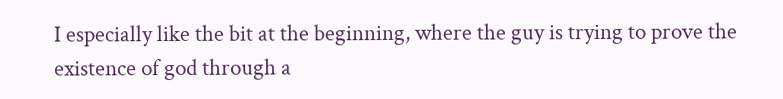I especially like the bit at the beginning, where the guy is trying to prove the existence of god through a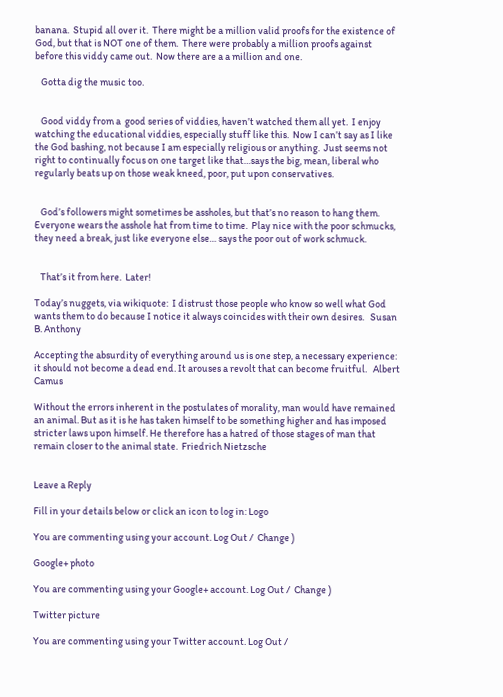banana.  Stupid all over it.  There might be a million valid proofs for the existence of God, but that is NOT one of them.  There were probably a million proofs against before this viddy came out.  Now there are a a million and one.

   Gotta dig the music too.


   Good viddy from a  good series of viddies, haven’t watched them all yet.  I enjoy watching the educational viddies, especially stuff like this.  Now I can’t say as I like the God bashing, not because I am especially religious or anything.  Just seems not right to continually focus on one target like that…says the big, mean, liberal who regularly beats up on those weak kneed, poor, put upon conservatives.


   God’s followers might sometimes be assholes, but that’s no reason to hang them.  Everyone wears the asshole hat from time to time.  Play nice with the poor schmucks, they need a break, just like everyone else… says the poor out of work schmuck.


   That’s it from here.  Later!

Today’s nuggets, via wikiquote:  I distrust those people who know so well what God wants them to do because I notice it always coincides with their own desires.   Susan B. Anthony

Accepting the absurdity of everything around us is one step, a necessary experience: it should not become a dead end. It arouses a revolt that can become fruitful.   Albert Camus

Without the errors inherent in the postulates of morality, man would have remained an animal. But as it is he has taken himself to be something higher and has imposed stricter laws upon himself. He therefore has a hatred of those stages of man that remain closer to the animal state.  Friedrich Nietzsche


Leave a Reply

Fill in your details below or click an icon to log in: Logo

You are commenting using your account. Log Out /  Change )

Google+ photo

You are commenting using your Google+ account. Log Out /  Change )

Twitter picture

You are commenting using your Twitter account. Log Out /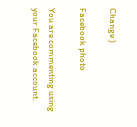Change )

Facebook photo

You are commenting using your Facebook account.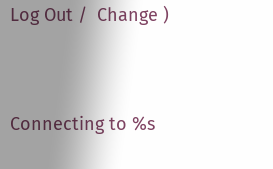Log Out /  Change )


Connecting to %s